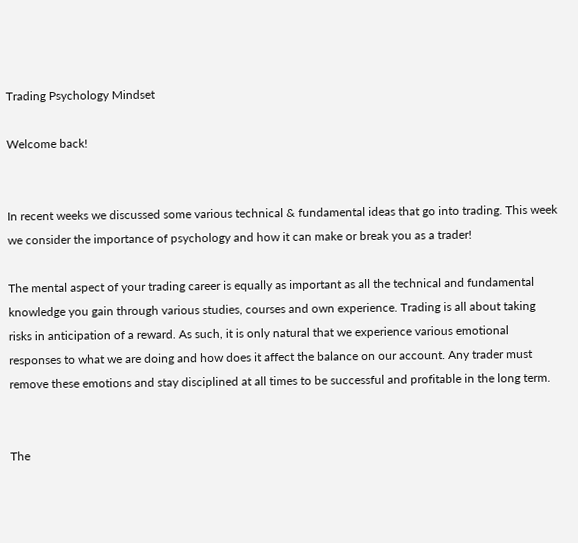Trading Psychology Mindset

Welcome back!


In recent weeks we discussed some various technical & fundamental ideas that go into trading. This week we consider the importance of psychology and how it can make or break you as a trader!

The mental aspect of your trading career is equally as important as all the technical and fundamental knowledge you gain through various studies, courses and own experience. Trading is all about taking risks in anticipation of a reward. As such, it is only natural that we experience various emotional responses to what we are doing and how does it affect the balance on our account. Any trader must remove these emotions and stay disciplined at all times to be successful and profitable in the long term.


The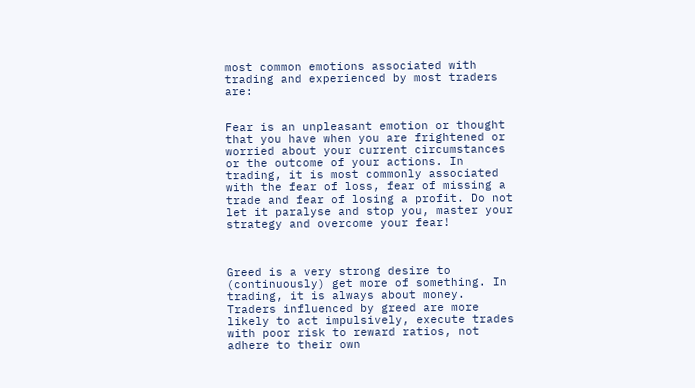most common emotions associated with trading and experienced by most traders are:


Fear is an unpleasant emotion or thought that you have when you are frightened or worried about your current circumstances or the outcome of your actions. In trading, it is most commonly associated with the fear of loss, fear of missing a trade and fear of losing a profit. Do not let it paralyse and stop you, master your strategy and overcome your fear!



Greed is a very strong desire to (continuously) get more of something. In trading, it is always about money. Traders influenced by greed are more likely to act impulsively, execute trades with poor risk to reward ratios, not adhere to their own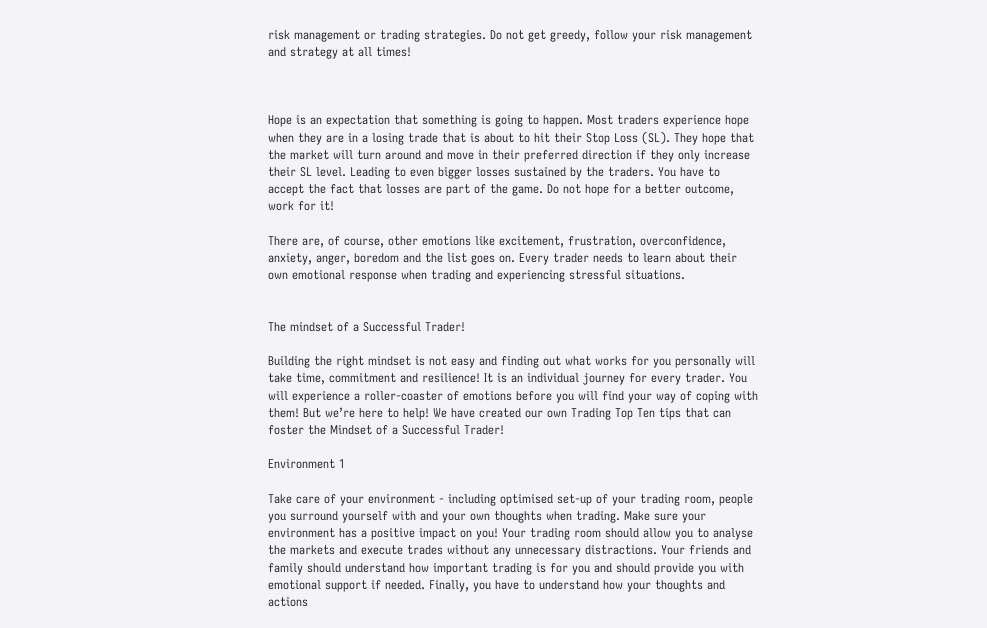risk management or trading strategies. Do not get greedy, follow your risk management and strategy at all times!



Hope is an expectation that something is going to happen. Most traders experience hope when they are in a losing trade that is about to hit their Stop Loss (SL). They hope that the market will turn around and move in their preferred direction if they only increase their SL level. Leading to even bigger losses sustained by the traders. You have to accept the fact that losses are part of the game. Do not hope for a better outcome, work for it!

There are, of course, other emotions like excitement, frustration, overconfidence, anxiety, anger, boredom and the list goes on. Every trader needs to learn about their own emotional response when trading and experiencing stressful situations.


The mindset of a Successful Trader!

Building the right mindset is not easy and finding out what works for you personally will take time, commitment and resilience! It is an individual journey for every trader. You will experience a roller-coaster of emotions before you will find your way of coping with them! But we’re here to help! We have created our own Trading Top Ten tips that can foster the Mindset of a Successful Trader!

Environment 1

Take care of your environment - including optimised set-up of your trading room, people you surround yourself with and your own thoughts when trading. Make sure your environment has a positive impact on you! Your trading room should allow you to analyse the markets and execute trades without any unnecessary distractions. Your friends and family should understand how important trading is for you and should provide you with emotional support if needed. Finally, you have to understand how your thoughts and actions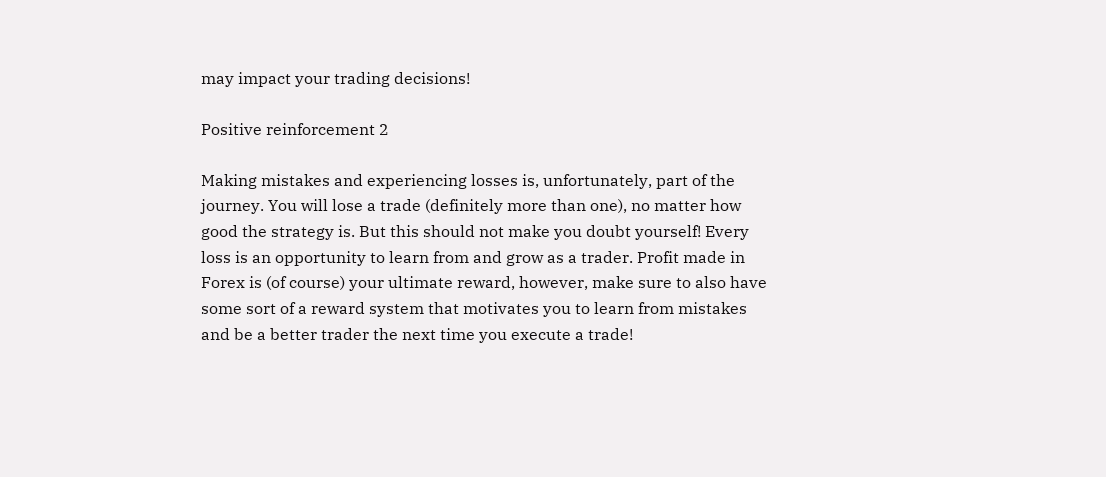may impact your trading decisions!

Positive reinforcement 2

Making mistakes and experiencing losses is, unfortunately, part of the journey. You will lose a trade (definitely more than one), no matter how good the strategy is. But this should not make you doubt yourself! Every loss is an opportunity to learn from and grow as a trader. Profit made in Forex is (of course) your ultimate reward, however, make sure to also have some sort of a reward system that motivates you to learn from mistakes and be a better trader the next time you execute a trade!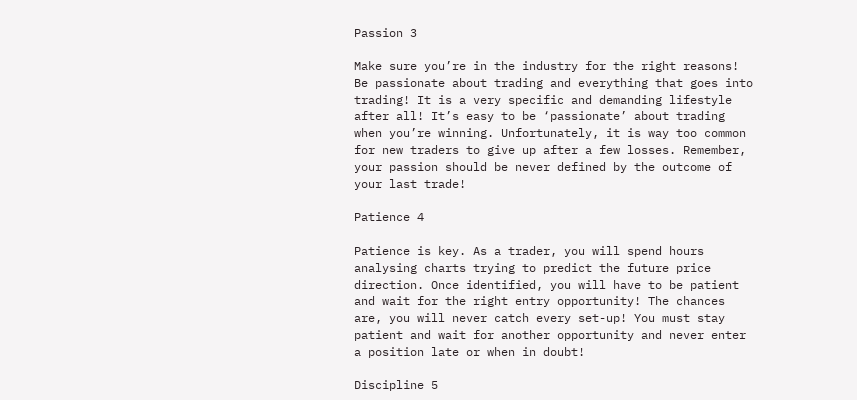Passion 3

Make sure you’re in the industry for the right reasons! Be passionate about trading and everything that goes into trading! It is a very specific and demanding lifestyle after all! It’s easy to be ‘passionate’ about trading when you’re winning. Unfortunately, it is way too common for new traders to give up after a few losses. Remember, your passion should be never defined by the outcome of your last trade!

Patience 4

Patience is key. As a trader, you will spend hours analysing charts trying to predict the future price direction. Once identified, you will have to be patient and wait for the right entry opportunity! The chances are, you will never catch every set-up! You must stay patient and wait for another opportunity and never enter a position late or when in doubt!

Discipline 5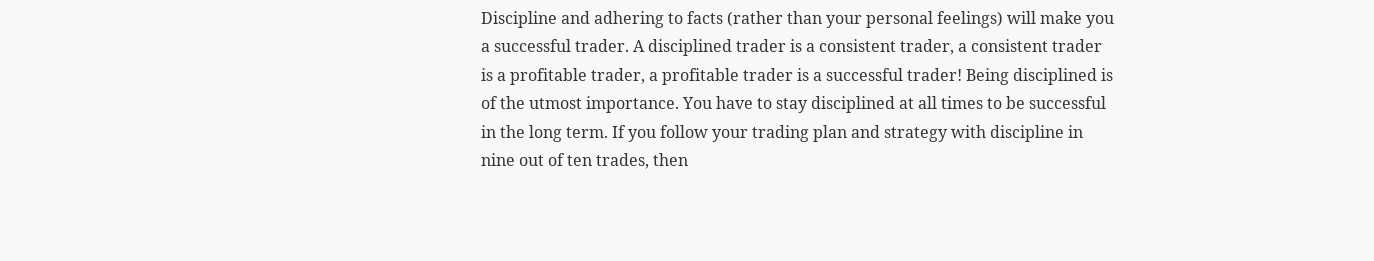Discipline and adhering to facts (rather than your personal feelings) will make you a successful trader. A disciplined trader is a consistent trader, a consistent trader is a profitable trader, a profitable trader is a successful trader! Being disciplined is of the utmost importance. You have to stay disciplined at all times to be successful in the long term. If you follow your trading plan and strategy with discipline in nine out of ten trades, then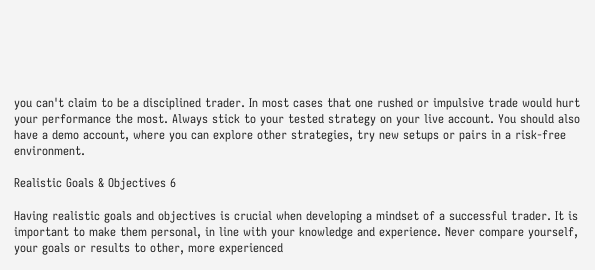you can't claim to be a disciplined trader. In most cases that one rushed or impulsive trade would hurt your performance the most. Always stick to your tested strategy on your live account. You should also have a demo account, where you can explore other strategies, try new setups or pairs in a risk-free environment.

Realistic Goals & Objectives 6

Having realistic goals and objectives is crucial when developing a mindset of a successful trader. It is important to make them personal, in line with your knowledge and experience. Never compare yourself, your goals or results to other, more experienced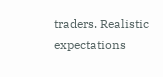traders. Realistic expectations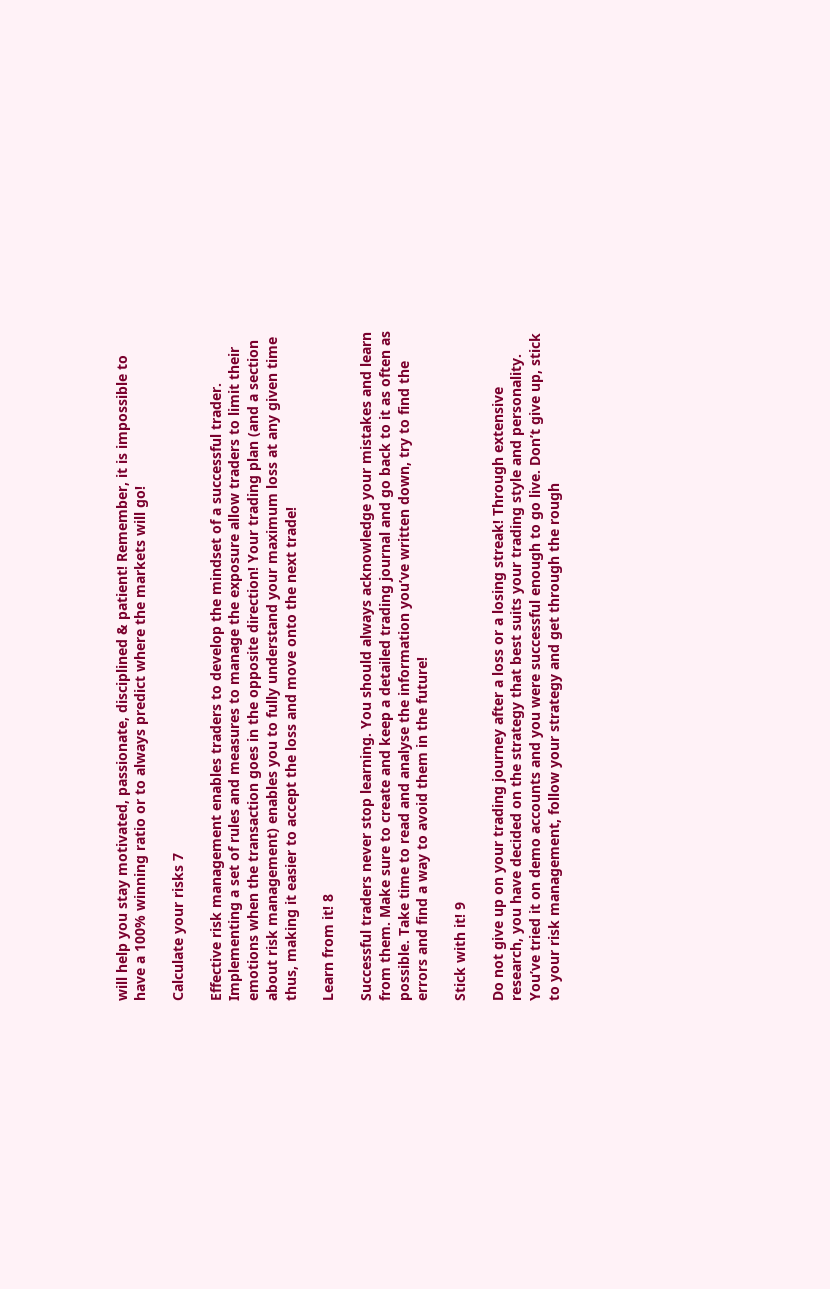will help you stay motivated, passionate, disciplined & patient! Remember, it is impossible to have a 100% winning ratio or to always predict where the markets will go!

Calculate your risks 7

Effective risk management enables traders to develop the mindset of a successful trader. Implementing a set of rules and measures to manage the exposure allow traders to limit their emotions when the transaction goes in the opposite direction! Your trading plan (and a section about risk management) enables you to fully understand your maximum loss at any given time thus, making it easier to accept the loss and move onto the next trade!

Learn from it! 8

Successful traders never stop learning. You should always acknowledge your mistakes and learn from them. Make sure to create and keep a detailed trading journal and go back to it as often as possible. Take time to read and analyse the information you’ve written down, try to find the errors and find a way to avoid them in the future!

Stick with it! 9

Do not give up on your trading journey after a loss or a losing streak! Through extensive research, you have decided on the strategy that best suits your trading style and personality. You’ve tried it on demo accounts and you were successful enough to go live. Don’t give up, stick to your risk management, follow your strategy and get through the rough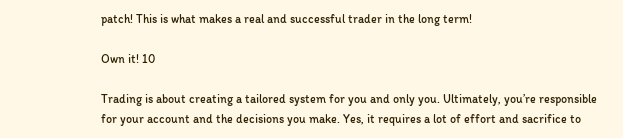patch! This is what makes a real and successful trader in the long term!

Own it! 10

Trading is about creating a tailored system for you and only you. Ultimately, you’re responsible for your account and the decisions you make. Yes, it requires a lot of effort and sacrifice to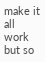make it all work but so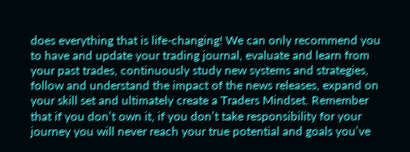does everything that is life-changing! We can only recommend you to have and update your trading journal, evaluate and learn from your past trades, continuously study new systems and strategies, follow and understand the impact of the news releases, expand on your skill set and ultimately create a Traders Mindset. Remember that if you don’t own it, if you don’t take responsibility for your journey you will never reach your true potential and goals you’ve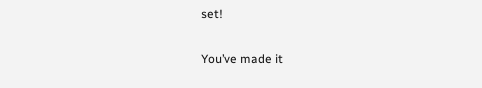set!

You’ve made it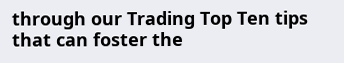through our Trading Top Ten tips that can foster the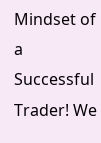Mindset of a Successful Trader! We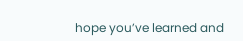hope you’ve learned and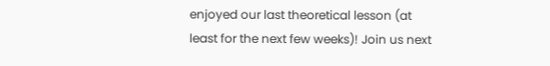enjoyed our last theoretical lesson (at least for the next few weeks)! Join us next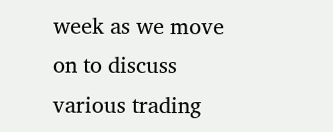week as we move on to discuss various trading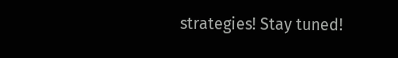strategies! Stay tuned!